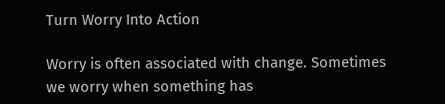Turn Worry Into Action

Worry is often associated with change. Sometimes we worry when something has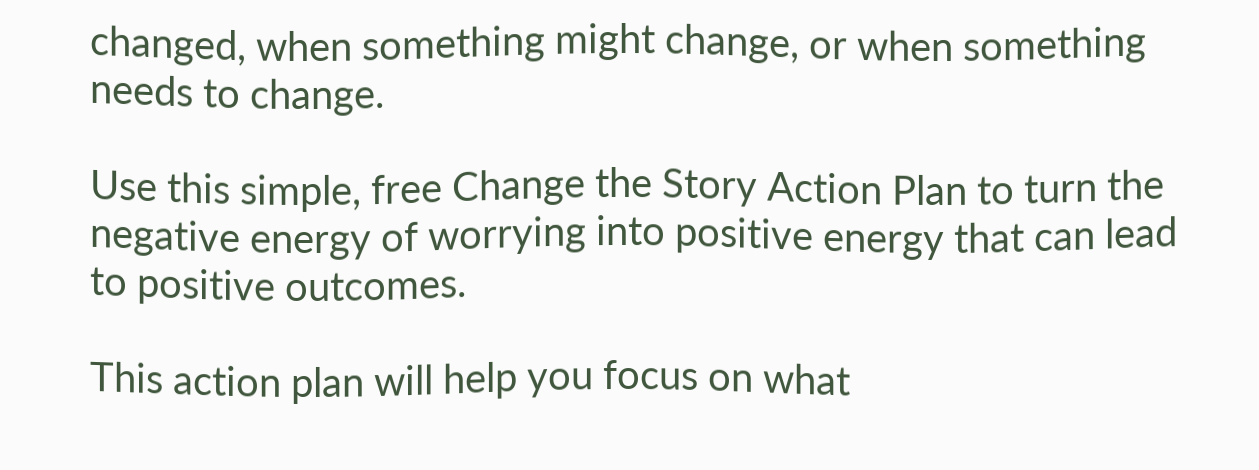changed, when something might change, or when something needs to change.

Use this simple, free Change the Story Action Plan to turn the negative energy of worrying into positive energy that can lead to positive outcomes.

This action plan will help you focus on what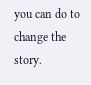you can do to change the story.